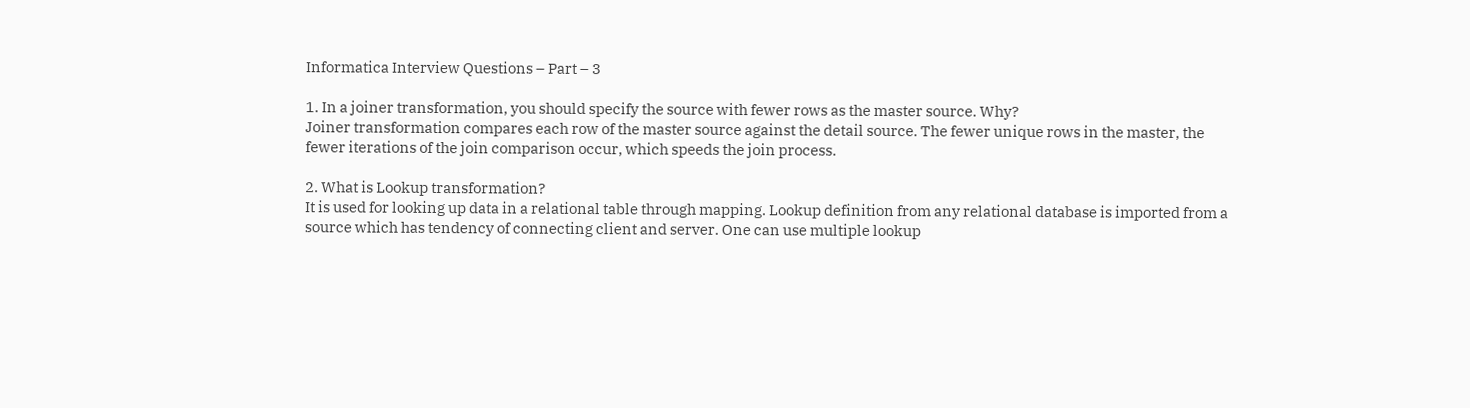Informatica Interview Questions – Part – 3

1. In a joiner transformation, you should specify the source with fewer rows as the master source. Why?
Joiner transformation compares each row of the master source against the detail source. The fewer unique rows in the master, the fewer iterations of the join comparison occur, which speeds the join process.

2. What is Lookup transformation?
It is used for looking up data in a relational table through mapping. Lookup definition from any relational database is imported from a source which has tendency of connecting client and server. One can use multiple lookup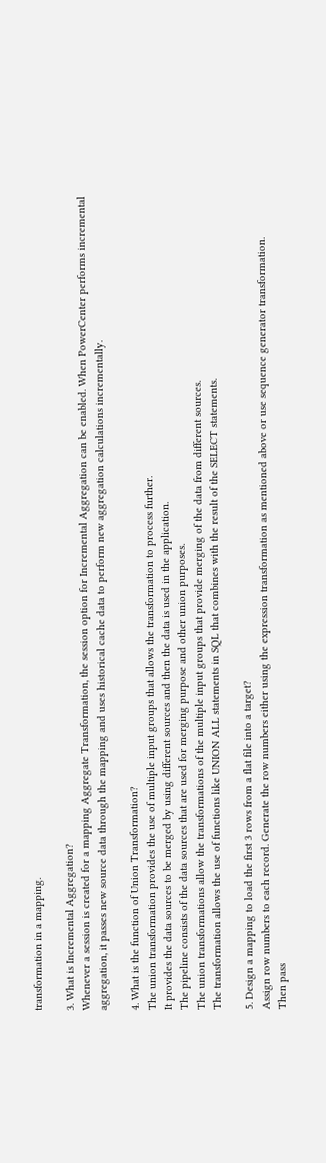transformation in a mapping.

3. What is Incremental Aggregation?
Whenever a session is created for a mapping Aggregate Transformation, the session option for Incremental Aggregation can be enabled. When PowerCenter performs incremental aggregation, it passes new source data through the mapping and uses historical cache data to perform new aggregation calculations incrementally.

4. What is the function of Union Transformation?
The union transformation provides the use of multiple input groups that allows the transformation to process further.
It provides the data sources to be merged by using different sources and then the data is used in the application.
The pipeline consists of the data sources that are used for merging purpose and other union purposes.
The union transformations allow the transformations of the multiple input groups that provide merging of the data from different sources.
The transformation allows the use of functions like UNION ALL statements in SQL that combines with the result of the SELECT statements.

5. Design a mapping to load the first 3 rows from a flat file into a target?
Assign row numbers to each record. Generate the row numbers either using the expression transformation as mentioned above or use sequence generator transformation.
Then pass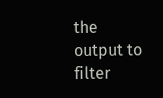the output to filter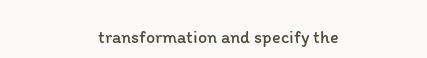transformation and specify the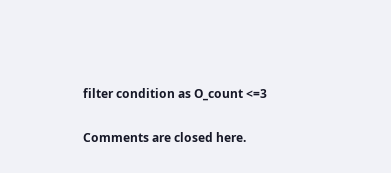filter condition as O_count <=3

Comments are closed here.